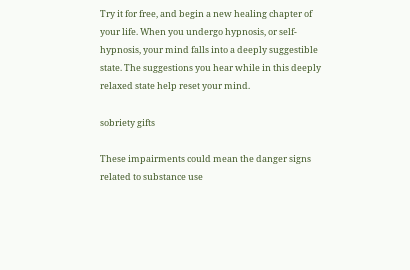Try it for free, and begin a new healing chapter of your life. When you undergo hypnosis, or self-hypnosis, your mind falls into a deeply suggestible state. The suggestions you hear while in this deeply relaxed state help reset your mind.

sobriety gifts

These impairments could mean the danger signs related to substance use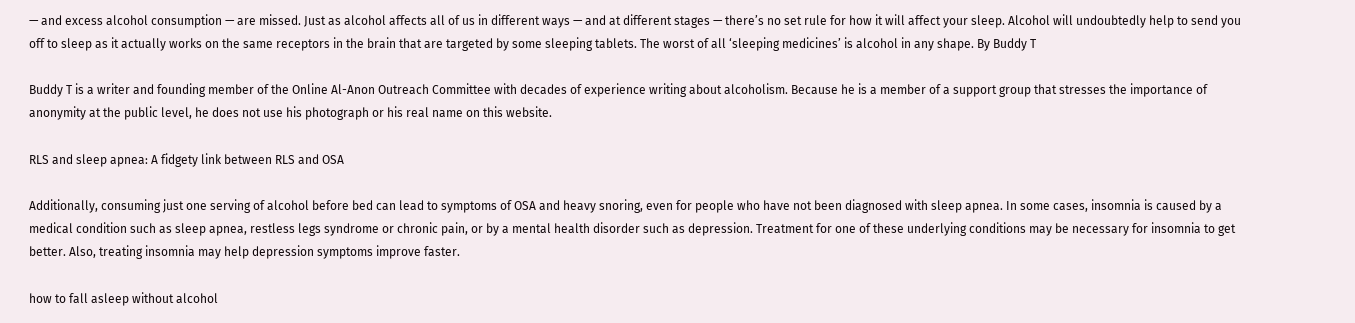— and excess alcohol consumption — are missed. Just as alcohol affects all of us in different ways — and at different stages — there’s no set rule for how it will affect your sleep. Alcohol will undoubtedly help to send you off to sleep as it actually works on the same receptors in the brain that are targeted by some sleeping tablets. The worst of all ‘sleeping medicines’ is alcohol in any shape. By Buddy T

Buddy T is a writer and founding member of the Online Al-Anon Outreach Committee with decades of experience writing about alcoholism. Because he is a member of a support group that stresses the importance of anonymity at the public level, he does not use his photograph or his real name on this website.

RLS and sleep apnea: A fidgety link between RLS and OSA

Additionally, consuming just one serving of alcohol before bed can lead to symptoms of OSA and heavy snoring, even for people who have not been diagnosed with sleep apnea. In some cases, insomnia is caused by a medical condition such as sleep apnea, restless legs syndrome or chronic pain, or by a mental health disorder such as depression. Treatment for one of these underlying conditions may be necessary for insomnia to get better. Also, treating insomnia may help depression symptoms improve faster.

how to fall asleep without alcohol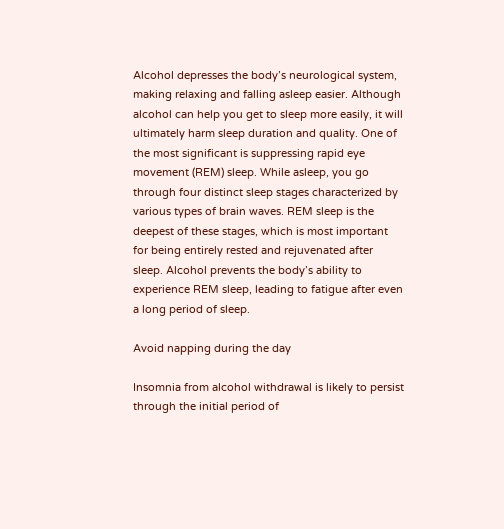Alcohol depresses the body’s neurological system, making relaxing and falling asleep easier. Although alcohol can help you get to sleep more easily, it will ultimately harm sleep duration and quality. One of the most significant is suppressing rapid eye movement (REM) sleep. While asleep, you go through four distinct sleep stages characterized by various types of brain waves. REM sleep is the deepest of these stages, which is most important for being entirely rested and rejuvenated after sleep. Alcohol prevents the body’s ability to experience REM sleep, leading to fatigue after even a long period of sleep.

Avoid napping during the day

Insomnia from alcohol withdrawal is likely to persist through the initial period of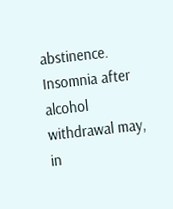abstinence. Insomnia after alcohol withdrawal may, in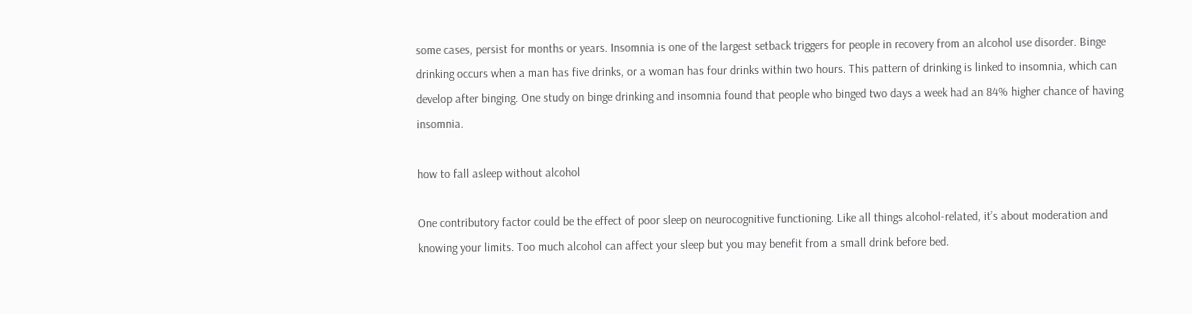some cases, persist for months or years. Insomnia is one of the largest setback triggers for people in recovery from an alcohol use disorder. Binge drinking occurs when a man has five drinks, or a woman has four drinks within two hours. This pattern of drinking is linked to insomnia, which can develop after binging. One study on binge drinking and insomnia found that people who binged two days a week had an 84% higher chance of having insomnia.

how to fall asleep without alcohol

One contributory factor could be the effect of poor sleep on neurocognitive functioning. Like all things alcohol-related, it’s about moderation and knowing your limits. Too much alcohol can affect your sleep but you may benefit from a small drink before bed.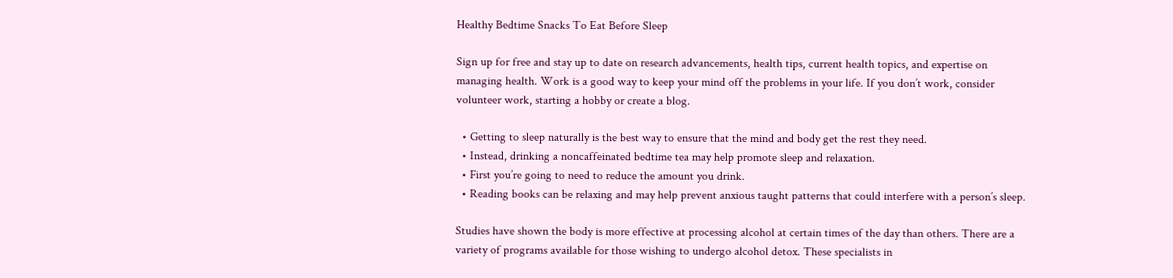Healthy Bedtime Snacks To Eat Before Sleep

Sign up for free and stay up to date on research advancements, health tips, current health topics, and expertise on managing health. Work is a good way to keep your mind off the problems in your life. If you don’t work, consider volunteer work, starting a hobby or create a blog.

  • Getting to sleep naturally is the best way to ensure that the mind and body get the rest they need.
  • Instead, drinking a noncaffeinated bedtime tea may help promote sleep and relaxation.
  • First you’re going to need to reduce the amount you drink.
  • Reading books can be relaxing and may help prevent anxious taught patterns that could interfere with a person’s sleep.

Studies have shown the body is more effective at processing alcohol at certain times of the day than others. There are a variety of programs available for those wishing to undergo alcohol detox. These specialists in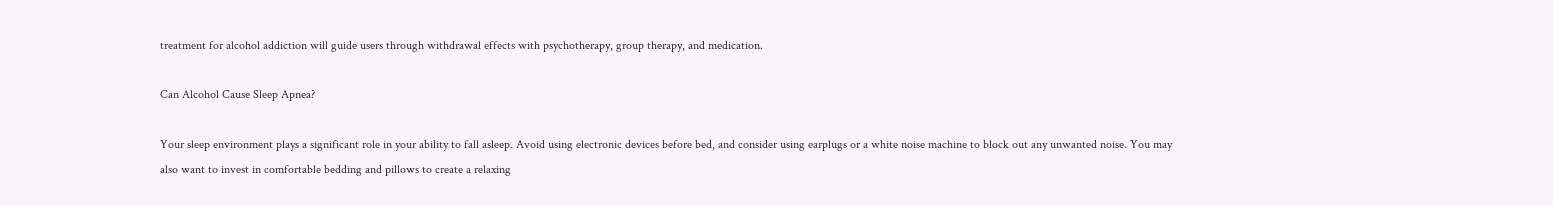treatment for alcohol addiction will guide users through withdrawal effects with psychotherapy, group therapy, and medication.

Can Alcohol Cause Sleep Apnea?

Your sleep environment plays a significant role in your ability to fall asleep. Avoid using electronic devices before bed, and consider using earplugs or a white noise machine to block out any unwanted noise. You may also want to invest in comfortable bedding and pillows to create a relaxing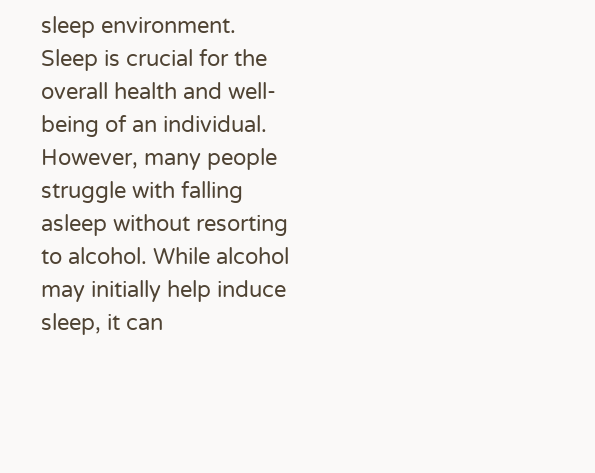sleep environment. Sleep is crucial for the overall health and well-being of an individual. However, many people struggle with falling asleep without resorting to alcohol. While alcohol may initially help induce sleep, it can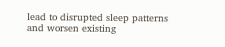lead to disrupted sleep patterns and worsen existing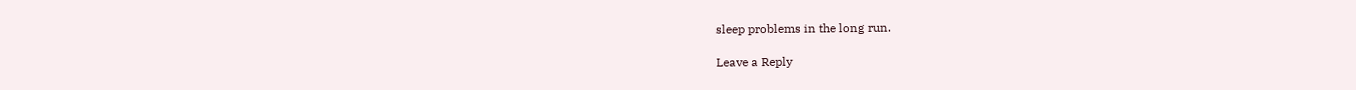sleep problems in the long run.

Leave a Reply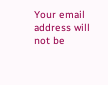Your email address will not be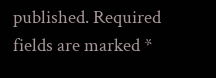published. Required fields are marked *